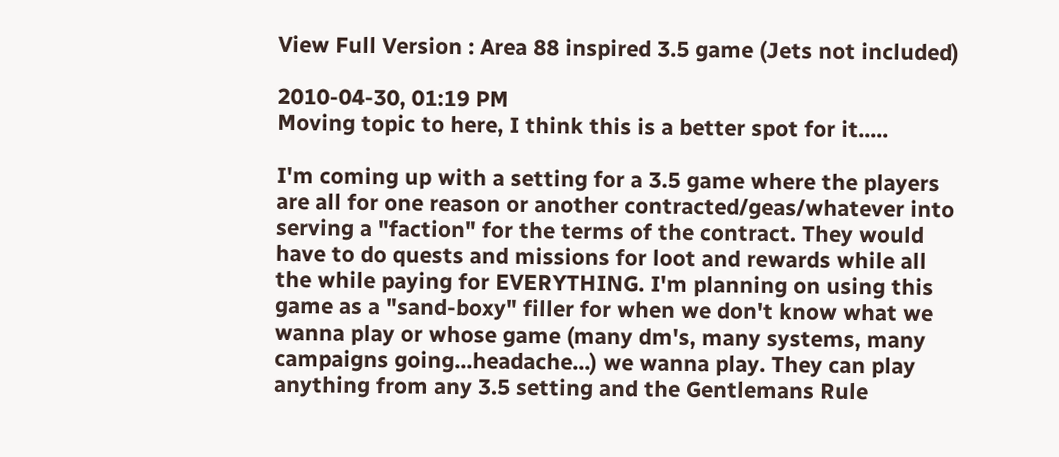View Full Version : Area 88 inspired 3.5 game (Jets not included)

2010-04-30, 01:19 PM
Moving topic to here, I think this is a better spot for it.....

I'm coming up with a setting for a 3.5 game where the players are all for one reason or another contracted/geas/whatever into serving a "faction" for the terms of the contract. They would have to do quests and missions for loot and rewards while all the while paying for EVERYTHING. I'm planning on using this game as a "sand-boxy" filler for when we don't know what we wanna play or whose game (many dm's, many systems, many campaigns going...headache...) we wanna play. They can play anything from any 3.5 setting and the Gentlemans Rule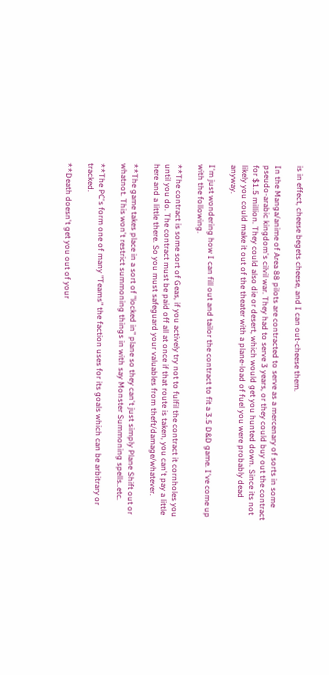is in effect, cheese begets cheese, and I can out-cheese them.

In the Manga/anime of Area 88 pilots are contracted to serve as a mercenary of sorts in some pseudo-arabic kingdom's cilvil war. They had to serve 3 years, or they could buy out the contract for $1.5 million. They could also die or desert, which would get you hunted down. Since its not likely you could make it out of the theater with a plane-load of fuel you were probably dead anyway.

I'm just wondering how I can fill out and tailor the contract to fit a 3.5 D&D game. I've come up with the following.

**The contract is some sort of Geas, if you actively try not to fulfil the contract it cornholes you until you do. The contract must be paid off all at once if that route is taken, you can't pay a little here and a little there. So you must safeguard your valuables from theft/damage/whatever.

**The game takes place in a sort of "locked in" plane so they can't just simply Plane Shift out or whatnot. This won't restrict summoning things in with say Monster Summoning spells..etc.

**The PC's form one of many "Teams" the faction uses for its goals which can be arbitrary or tracked.

**Death doesn't get you out of your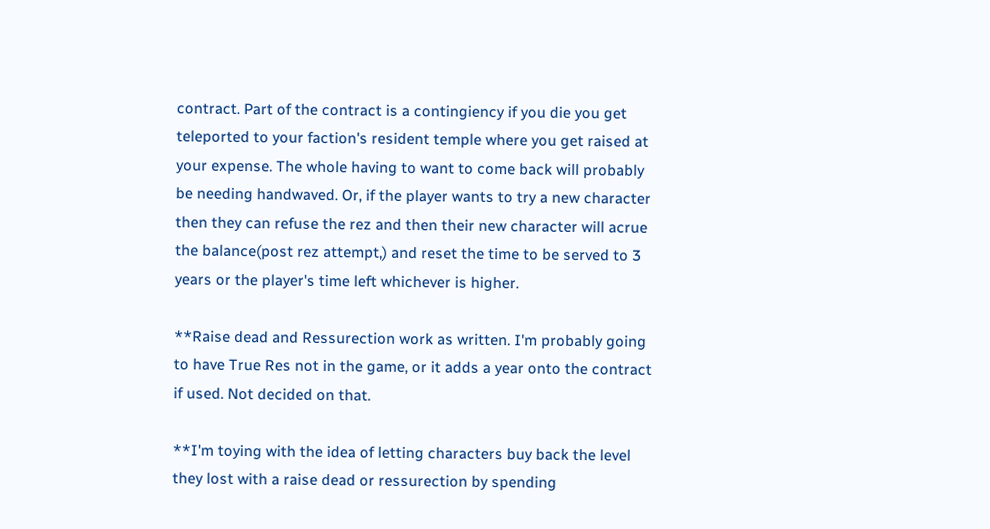contract. Part of the contract is a contingiency if you die you get teleported to your faction's resident temple where you get raised at your expense. The whole having to want to come back will probably be needing handwaved. Or, if the player wants to try a new character then they can refuse the rez and then their new character will acrue the balance(post rez attempt,) and reset the time to be served to 3 years or the player's time left whichever is higher.

**Raise dead and Ressurection work as written. I'm probably going to have True Res not in the game, or it adds a year onto the contract if used. Not decided on that.

**I'm toying with the idea of letting characters buy back the level they lost with a raise dead or ressurection by spending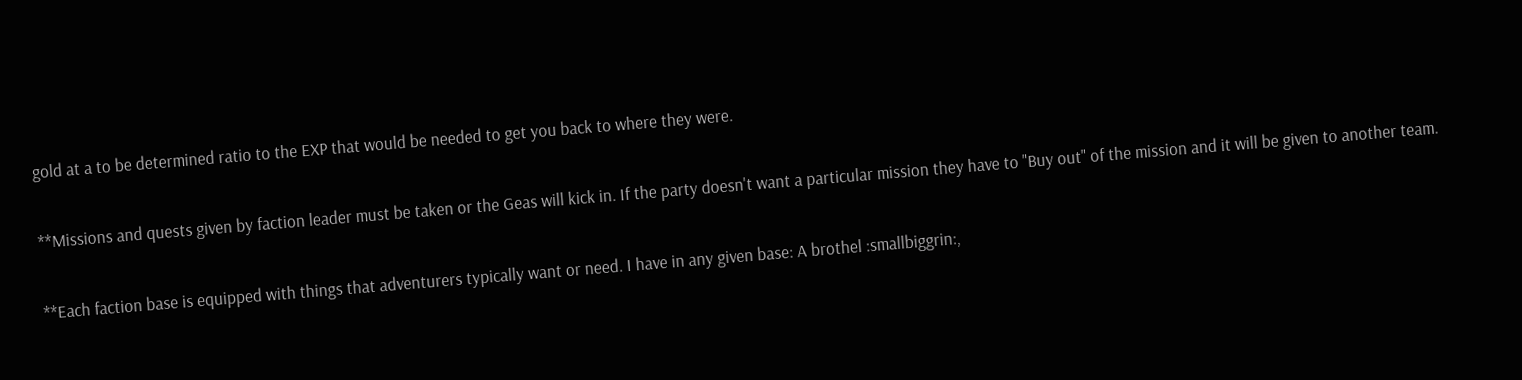gold at a to be determined ratio to the EXP that would be needed to get you back to where they were.

**Missions and quests given by faction leader must be taken or the Geas will kick in. If the party doesn't want a particular mission they have to "Buy out" of the mission and it will be given to another team.

**Each faction base is equipped with things that adventurers typically want or need. I have in any given base: A brothel :smallbiggrin:,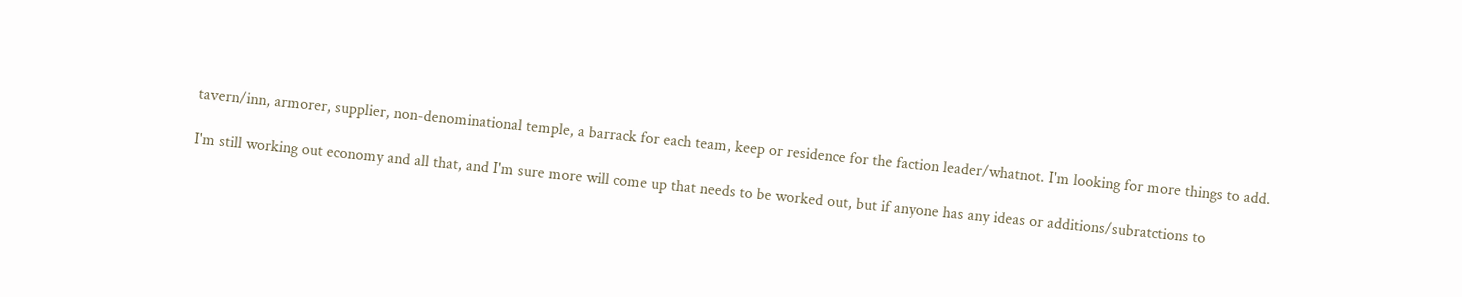tavern/inn, armorer, supplier, non-denominational temple, a barrack for each team, keep or residence for the faction leader/whatnot. I'm looking for more things to add.

I'm still working out economy and all that, and I'm sure more will come up that needs to be worked out, but if anyone has any ideas or additions/subratctions to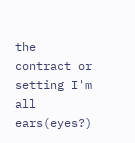the contract or setting I'm all ears(eyes?)